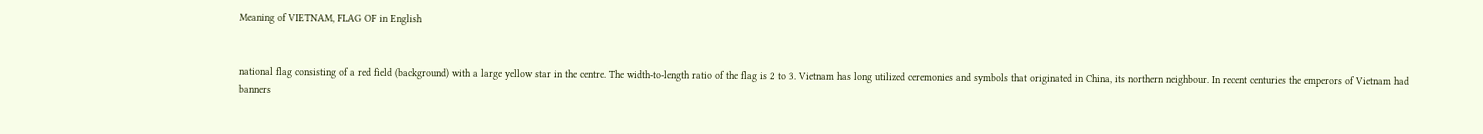Meaning of VIETNAM, FLAG OF in English


national flag consisting of a red field (background) with a large yellow star in the centre. The width-to-length ratio of the flag is 2 to 3. Vietnam has long utilized ceremonies and symbols that originated in China, its northern neighbour. In recent centuries the emperors of Vietnam had banners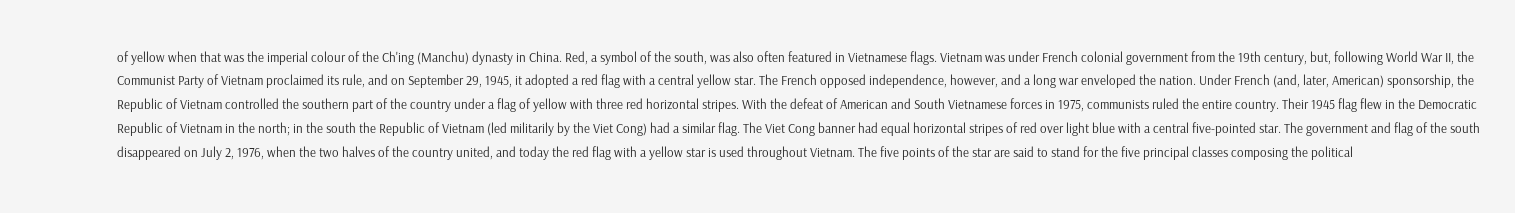of yellow when that was the imperial colour of the Ch'ing (Manchu) dynasty in China. Red, a symbol of the south, was also often featured in Vietnamese flags. Vietnam was under French colonial government from the 19th century, but, following World War II, the Communist Party of Vietnam proclaimed its rule, and on September 29, 1945, it adopted a red flag with a central yellow star. The French opposed independence, however, and a long war enveloped the nation. Under French (and, later, American) sponsorship, the Republic of Vietnam controlled the southern part of the country under a flag of yellow with three red horizontal stripes. With the defeat of American and South Vietnamese forces in 1975, communists ruled the entire country. Their 1945 flag flew in the Democratic Republic of Vietnam in the north; in the south the Republic of Vietnam (led militarily by the Viet Cong) had a similar flag. The Viet Cong banner had equal horizontal stripes of red over light blue with a central five-pointed star. The government and flag of the south disappeared on July 2, 1976, when the two halves of the country united, and today the red flag with a yellow star is used throughout Vietnam. The five points of the star are said to stand for the five principal classes composing the political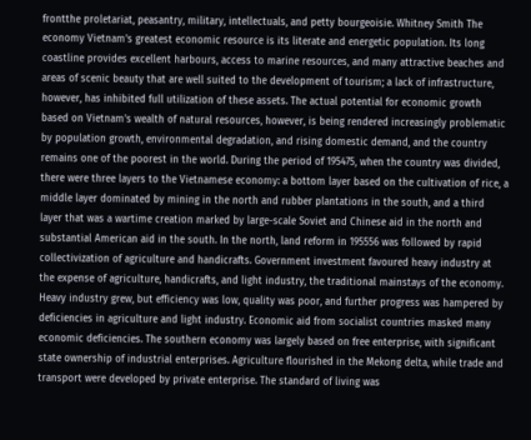frontthe proletariat, peasantry, military, intellectuals, and petty bourgeoisie. Whitney Smith The economy Vietnam's greatest economic resource is its literate and energetic population. Its long coastline provides excellent harbours, access to marine resources, and many attractive beaches and areas of scenic beauty that are well suited to the development of tourism; a lack of infrastructure, however, has inhibited full utilization of these assets. The actual potential for economic growth based on Vietnam's wealth of natural resources, however, is being rendered increasingly problematic by population growth, environmental degradation, and rising domestic demand, and the country remains one of the poorest in the world. During the period of 195475, when the country was divided, there were three layers to the Vietnamese economy: a bottom layer based on the cultivation of rice, a middle layer dominated by mining in the north and rubber plantations in the south, and a third layer that was a wartime creation marked by large-scale Soviet and Chinese aid in the north and substantial American aid in the south. In the north, land reform in 195556 was followed by rapid collectivization of agriculture and handicrafts. Government investment favoured heavy industry at the expense of agriculture, handicrafts, and light industry, the traditional mainstays of the economy. Heavy industry grew, but efficiency was low, quality was poor, and further progress was hampered by deficiencies in agriculture and light industry. Economic aid from socialist countries masked many economic deficiencies. The southern economy was largely based on free enterprise, with significant state ownership of industrial enterprises. Agriculture flourished in the Mekong delta, while trade and transport were developed by private enterprise. The standard of living was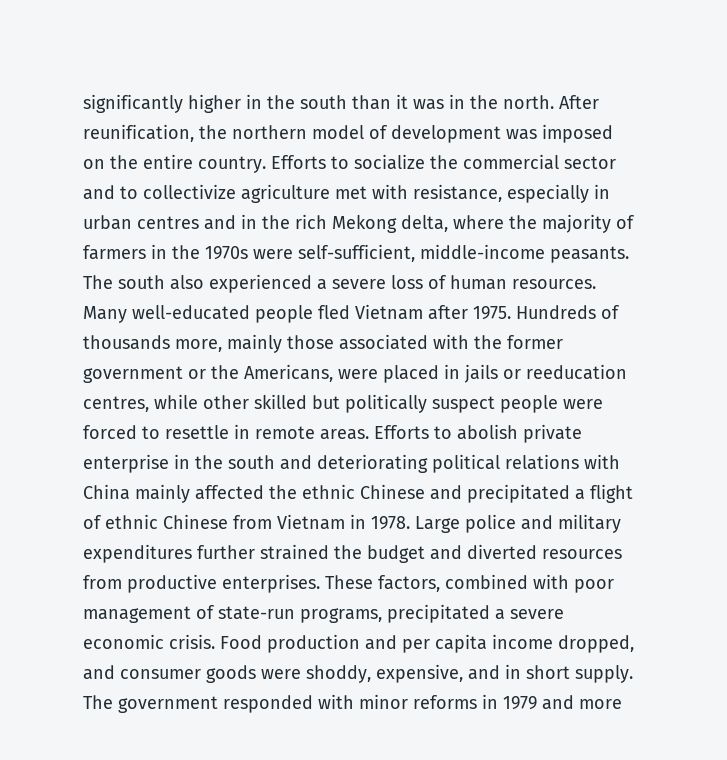significantly higher in the south than it was in the north. After reunification, the northern model of development was imposed on the entire country. Efforts to socialize the commercial sector and to collectivize agriculture met with resistance, especially in urban centres and in the rich Mekong delta, where the majority of farmers in the 1970s were self-sufficient, middle-income peasants. The south also experienced a severe loss of human resources. Many well-educated people fled Vietnam after 1975. Hundreds of thousands more, mainly those associated with the former government or the Americans, were placed in jails or reeducation centres, while other skilled but politically suspect people were forced to resettle in remote areas. Efforts to abolish private enterprise in the south and deteriorating political relations with China mainly affected the ethnic Chinese and precipitated a flight of ethnic Chinese from Vietnam in 1978. Large police and military expenditures further strained the budget and diverted resources from productive enterprises. These factors, combined with poor management of state-run programs, precipitated a severe economic crisis. Food production and per capita income dropped, and consumer goods were shoddy, expensive, and in short supply. The government responded with minor reforms in 1979 and more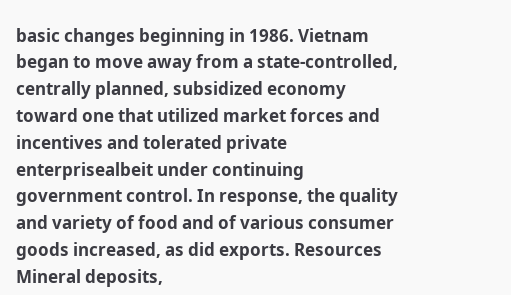basic changes beginning in 1986. Vietnam began to move away from a state-controlled, centrally planned, subsidized economy toward one that utilized market forces and incentives and tolerated private enterprisealbeit under continuing government control. In response, the quality and variety of food and of various consumer goods increased, as did exports. Resources Mineral deposits,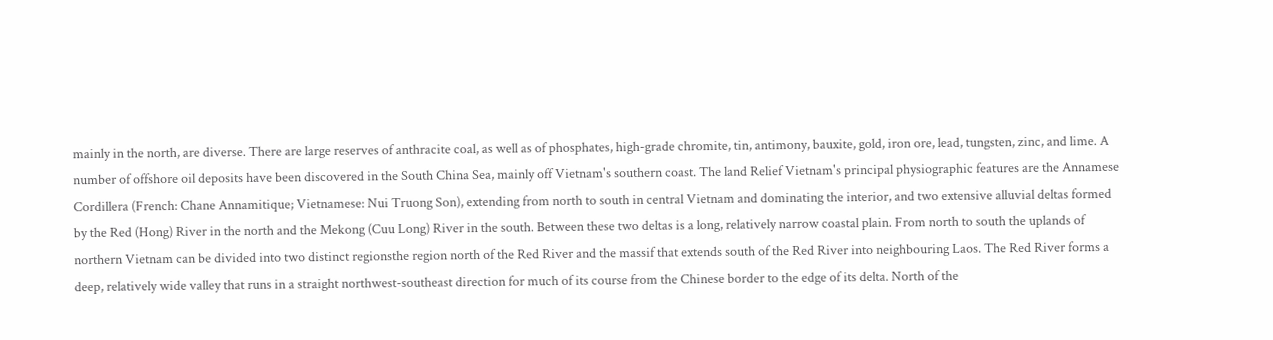mainly in the north, are diverse. There are large reserves of anthracite coal, as well as of phosphates, high-grade chromite, tin, antimony, bauxite, gold, iron ore, lead, tungsten, zinc, and lime. A number of offshore oil deposits have been discovered in the South China Sea, mainly off Vietnam's southern coast. The land Relief Vietnam's principal physiographic features are the Annamese Cordillera (French: Chane Annamitique; Vietnamese: Nui Truong Son), extending from north to south in central Vietnam and dominating the interior, and two extensive alluvial deltas formed by the Red (Hong) River in the north and the Mekong (Cuu Long) River in the south. Between these two deltas is a long, relatively narrow coastal plain. From north to south the uplands of northern Vietnam can be divided into two distinct regionsthe region north of the Red River and the massif that extends south of the Red River into neighbouring Laos. The Red River forms a deep, relatively wide valley that runs in a straight northwest-southeast direction for much of its course from the Chinese border to the edge of its delta. North of the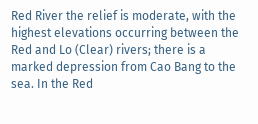Red River the relief is moderate, with the highest elevations occurring between the Red and Lo (Clear) rivers; there is a marked depression from Cao Bang to the sea. In the Red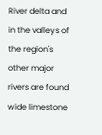River delta and in the valleys of the region's other major rivers are found wide limestone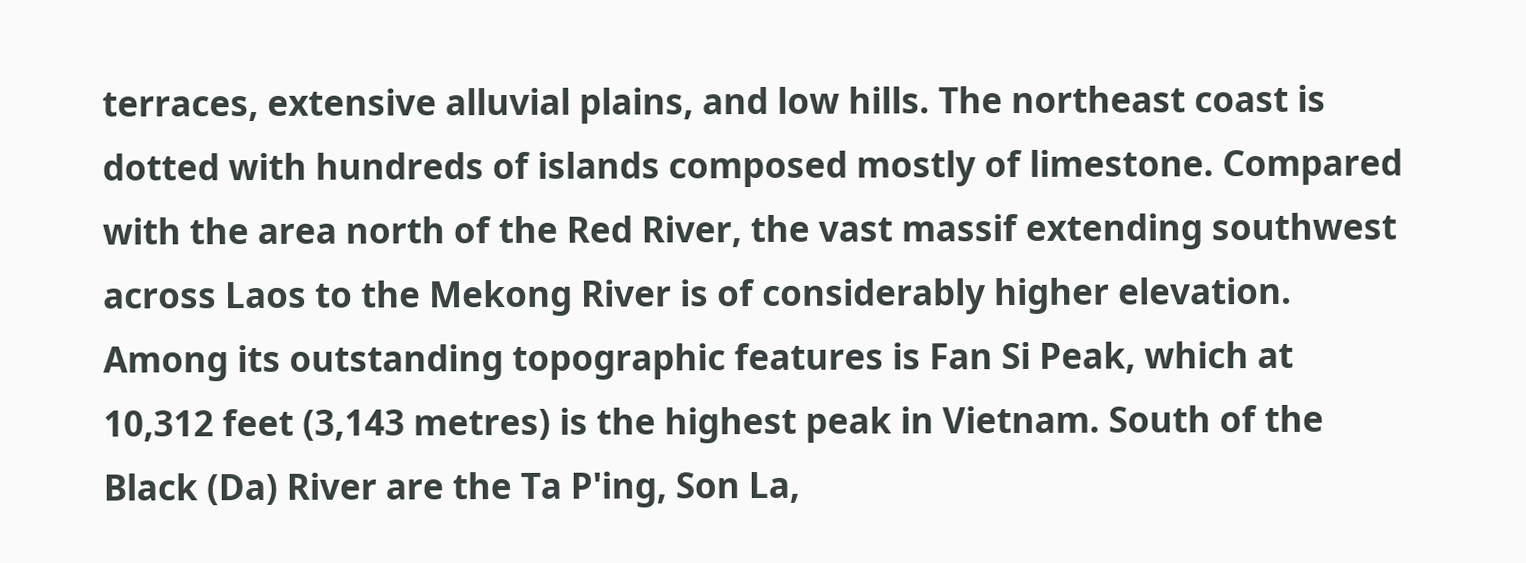terraces, extensive alluvial plains, and low hills. The northeast coast is dotted with hundreds of islands composed mostly of limestone. Compared with the area north of the Red River, the vast massif extending southwest across Laos to the Mekong River is of considerably higher elevation. Among its outstanding topographic features is Fan Si Peak, which at 10,312 feet (3,143 metres) is the highest peak in Vietnam. South of the Black (Da) River are the Ta P'ing, Son La,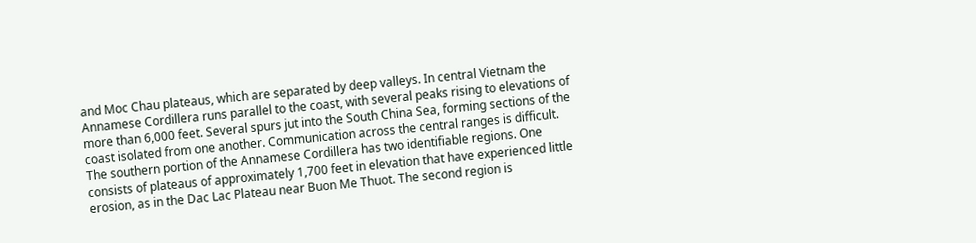and Moc Chau plateaus, which are separated by deep valleys. In central Vietnam the Annamese Cordillera runs parallel to the coast, with several peaks rising to elevations of more than 6,000 feet. Several spurs jut into the South China Sea, forming sections of the coast isolated from one another. Communication across the central ranges is difficult. The southern portion of the Annamese Cordillera has two identifiable regions. One consists of plateaus of approximately 1,700 feet in elevation that have experienced little erosion, as in the Dac Lac Plateau near Buon Me Thuot. The second region is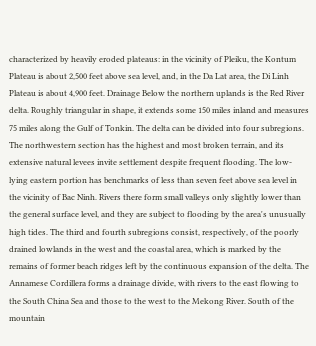characterized by heavily eroded plateaus: in the vicinity of Pleiku, the Kontum Plateau is about 2,500 feet above sea level, and, in the Da Lat area, the Di Linh Plateau is about 4,900 feet. Drainage Below the northern uplands is the Red River delta. Roughly triangular in shape, it extends some 150 miles inland and measures 75 miles along the Gulf of Tonkin. The delta can be divided into four subregions. The northwestern section has the highest and most broken terrain, and its extensive natural levees invite settlement despite frequent flooding. The low-lying eastern portion has benchmarks of less than seven feet above sea level in the vicinity of Bac Ninh. Rivers there form small valleys only slightly lower than the general surface level, and they are subject to flooding by the area's unusually high tides. The third and fourth subregions consist, respectively, of the poorly drained lowlands in the west and the coastal area, which is marked by the remains of former beach ridges left by the continuous expansion of the delta. The Annamese Cordillera forms a drainage divide, with rivers to the east flowing to the South China Sea and those to the west to the Mekong River. South of the mountain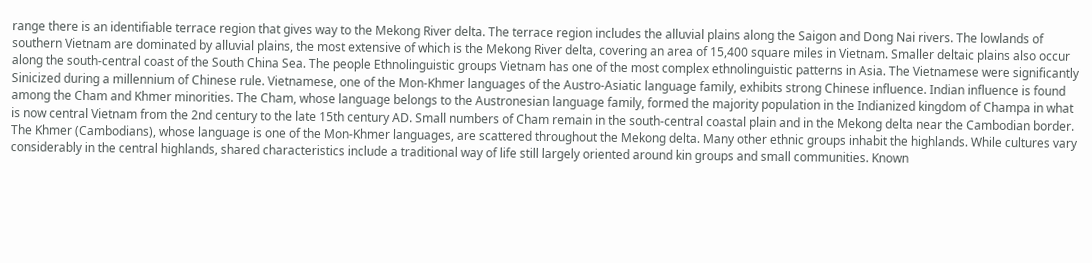range there is an identifiable terrace region that gives way to the Mekong River delta. The terrace region includes the alluvial plains along the Saigon and Dong Nai rivers. The lowlands of southern Vietnam are dominated by alluvial plains, the most extensive of which is the Mekong River delta, covering an area of 15,400 square miles in Vietnam. Smaller deltaic plains also occur along the south-central coast of the South China Sea. The people Ethnolinguistic groups Vietnam has one of the most complex ethnolinguistic patterns in Asia. The Vietnamese were significantly Sinicized during a millennium of Chinese rule. Vietnamese, one of the Mon-Khmer languages of the Austro-Asiatic language family, exhibits strong Chinese influence. Indian influence is found among the Cham and Khmer minorities. The Cham, whose language belongs to the Austronesian language family, formed the majority population in the Indianized kingdom of Champa in what is now central Vietnam from the 2nd century to the late 15th century AD. Small numbers of Cham remain in the south-central coastal plain and in the Mekong delta near the Cambodian border. The Khmer (Cambodians), whose language is one of the Mon-Khmer languages, are scattered throughout the Mekong delta. Many other ethnic groups inhabit the highlands. While cultures vary considerably in the central highlands, shared characteristics include a traditional way of life still largely oriented around kin groups and small communities. Known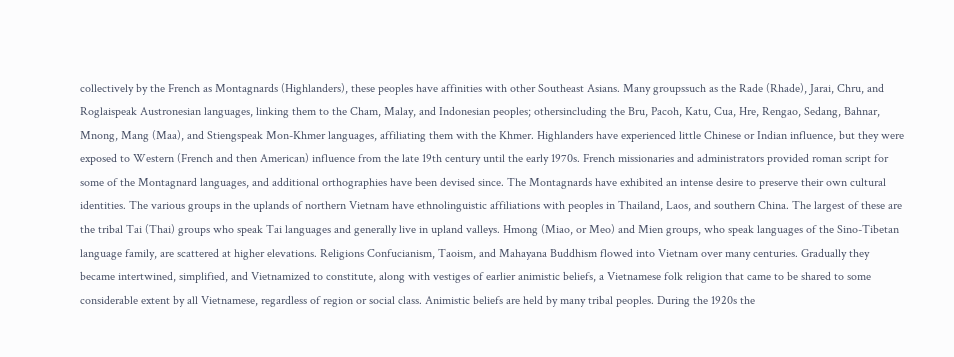collectively by the French as Montagnards (Highlanders), these peoples have affinities with other Southeast Asians. Many groupssuch as the Rade (Rhade), Jarai, Chru, and Roglaispeak Austronesian languages, linking them to the Cham, Malay, and Indonesian peoples; othersincluding the Bru, Pacoh, Katu, Cua, Hre, Rengao, Sedang, Bahnar, Mnong, Mang (Maa), and Stiengspeak Mon-Khmer languages, affiliating them with the Khmer. Highlanders have experienced little Chinese or Indian influence, but they were exposed to Western (French and then American) influence from the late 19th century until the early 1970s. French missionaries and administrators provided roman script for some of the Montagnard languages, and additional orthographies have been devised since. The Montagnards have exhibited an intense desire to preserve their own cultural identities. The various groups in the uplands of northern Vietnam have ethnolinguistic affiliations with peoples in Thailand, Laos, and southern China. The largest of these are the tribal Tai (Thai) groups who speak Tai languages and generally live in upland valleys. Hmong (Miao, or Meo) and Mien groups, who speak languages of the Sino-Tibetan language family, are scattered at higher elevations. Religions Confucianism, Taoism, and Mahayana Buddhism flowed into Vietnam over many centuries. Gradually they became intertwined, simplified, and Vietnamized to constitute, along with vestiges of earlier animistic beliefs, a Vietnamese folk religion that came to be shared to some considerable extent by all Vietnamese, regardless of region or social class. Animistic beliefs are held by many tribal peoples. During the 1920s the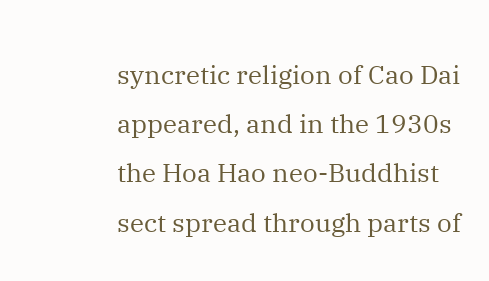syncretic religion of Cao Dai appeared, and in the 1930s the Hoa Hao neo-Buddhist sect spread through parts of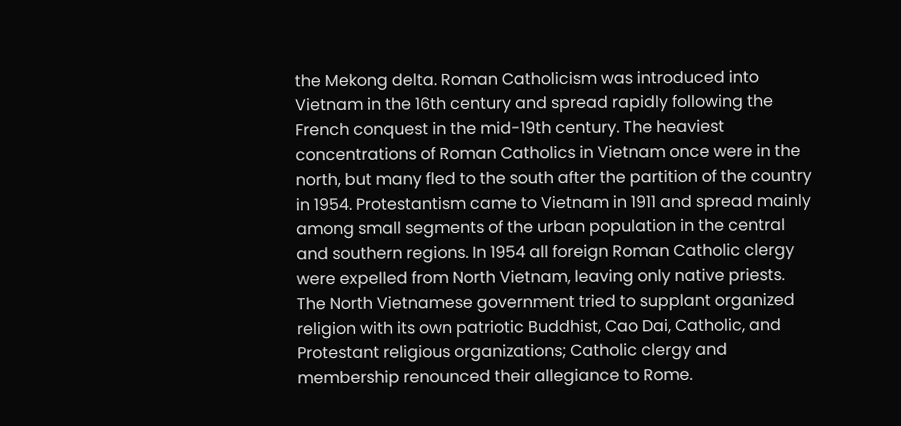the Mekong delta. Roman Catholicism was introduced into Vietnam in the 16th century and spread rapidly following the French conquest in the mid-19th century. The heaviest concentrations of Roman Catholics in Vietnam once were in the north, but many fled to the south after the partition of the country in 1954. Protestantism came to Vietnam in 1911 and spread mainly among small segments of the urban population in the central and southern regions. In 1954 all foreign Roman Catholic clergy were expelled from North Vietnam, leaving only native priests. The North Vietnamese government tried to supplant organized religion with its own patriotic Buddhist, Cao Dai, Catholic, and Protestant religious organizations; Catholic clergy and membership renounced their allegiance to Rome.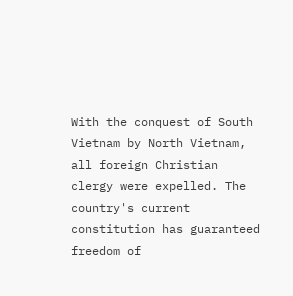With the conquest of South Vietnam by North Vietnam, all foreign Christian clergy were expelled. The country's current constitution has guaranteed freedom of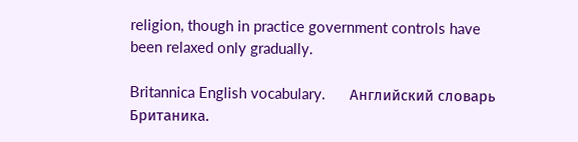religion, though in practice government controls have been relaxed only gradually.

Britannica English vocabulary.      Английский словарь Британика.